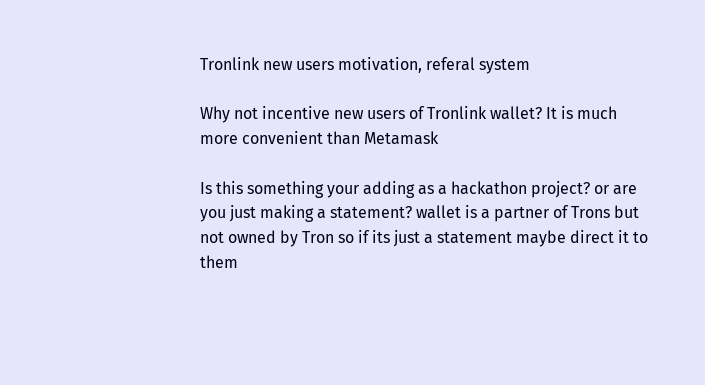Tronlink new users motivation, referal system

Why not incentive new users of Tronlink wallet? It is much more convenient than Metamask

Is this something your adding as a hackathon project? or are you just making a statement? wallet is a partner of Trons but not owned by Tron so if its just a statement maybe direct it to them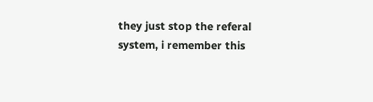they just stop the referal system, i remember this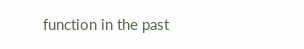function in the past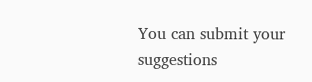You can submit your suggestions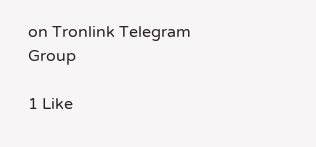on Tronlink Telegram Group

1 Like